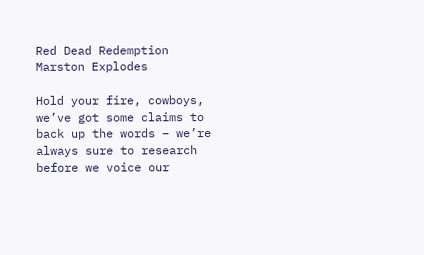Red Dead Redemption Marston Explodes

Hold your fire, cowboys, we’ve got some claims to back up the words – we’re always sure to research before we voice our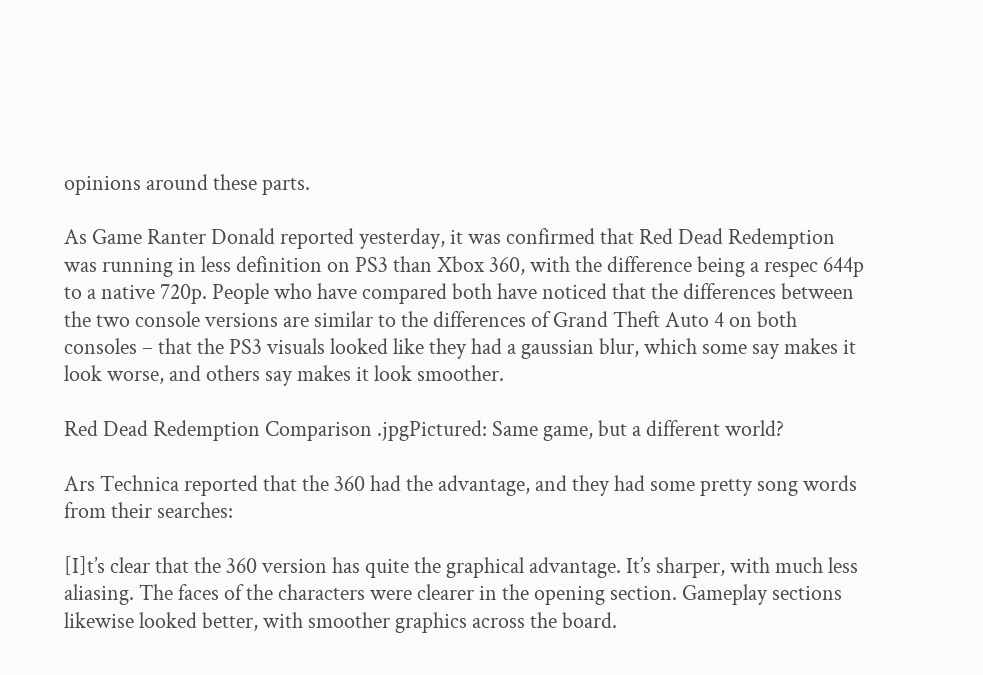opinions around these parts.

As Game Ranter Donald reported yesterday, it was confirmed that Red Dead Redemption was running in less definition on PS3 than Xbox 360, with the difference being a respec 644p to a native 720p. People who have compared both have noticed that the differences between the two console versions are similar to the differences of Grand Theft Auto 4 on both consoles – that the PS3 visuals looked like they had a gaussian blur, which some say makes it look worse, and others say makes it look smoother.

Red Dead Redemption Comparison .jpgPictured: Same game, but a different world?

Ars Technica reported that the 360 had the advantage, and they had some pretty song words from their searches:

[I]t’s clear that the 360 version has quite the graphical advantage. It’s sharper, with much less aliasing. The faces of the characters were clearer in the opening section. Gameplay sections likewise looked better, with smoother graphics across the board.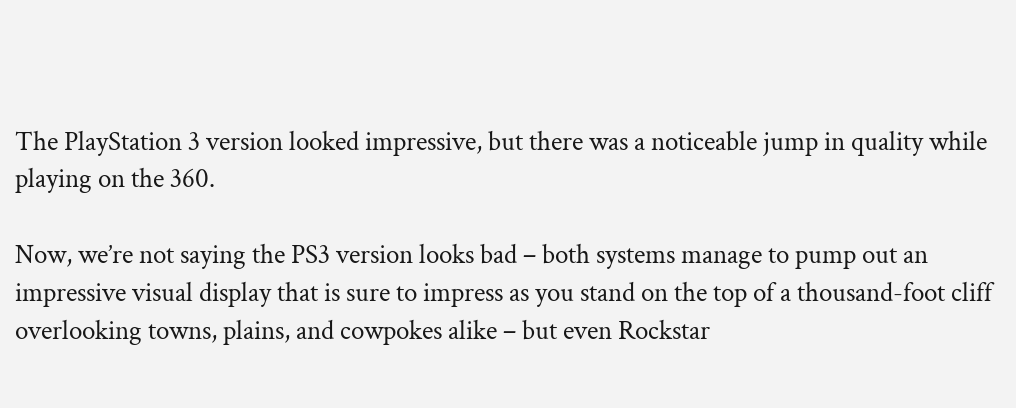The PlayStation 3 version looked impressive, but there was a noticeable jump in quality while playing on the 360.

Now, we’re not saying the PS3 version looks bad – both systems manage to pump out an impressive visual display that is sure to impress as you stand on the top of a thousand-foot cliff overlooking towns, plains, and cowpokes alike – but even Rockstar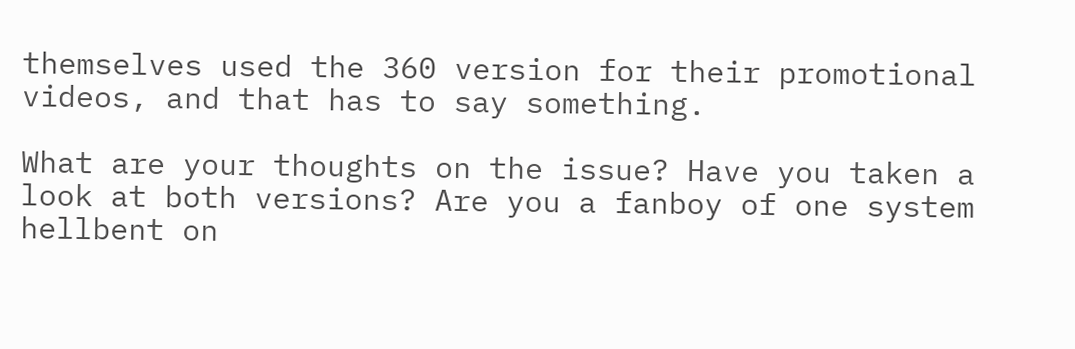themselves used the 360 version for their promotional videos, and that has to say something.

What are your thoughts on the issue? Have you taken a look at both versions? Are you a fanboy of one system hellbent on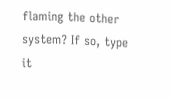flaming the other system? If so, type it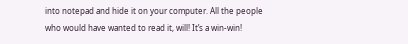into notepad and hide it on your computer. All the people who would have wanted to read it, will! It’s a win-win!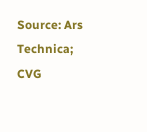Source: Ars Technica; CVG